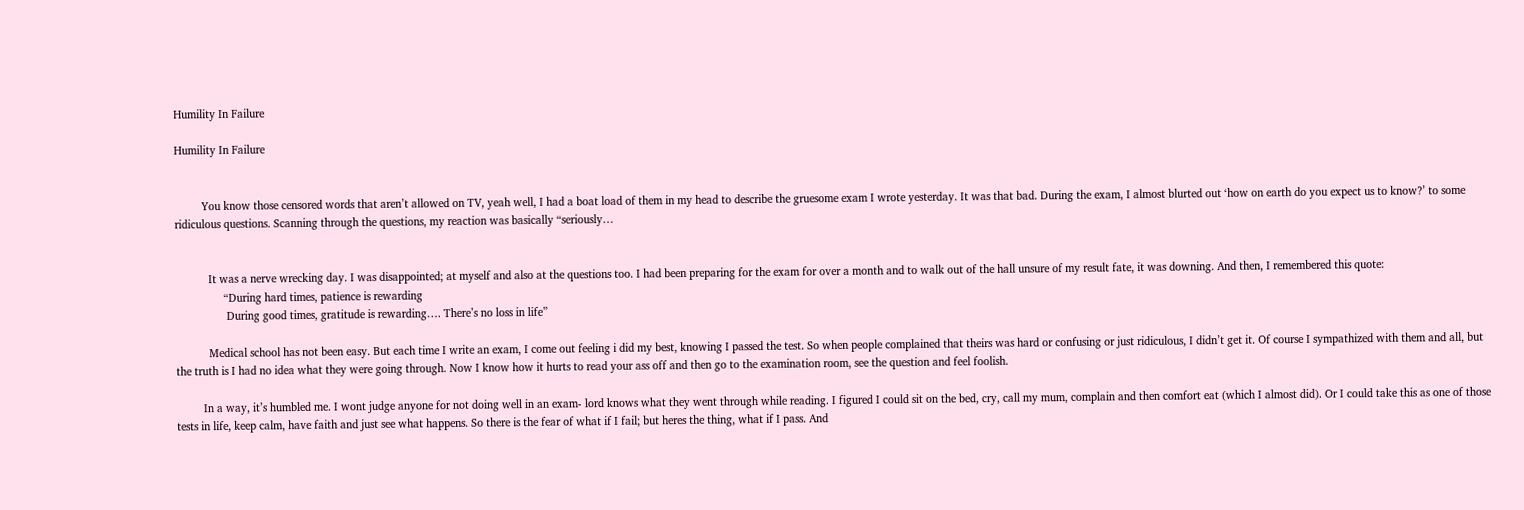Humility In Failure

Humility In Failure


         You know those censored words that aren’t allowed on TV, yeah well, I had a boat load of them in my head to describe the gruesome exam I wrote yesterday. It was that bad. During the exam, I almost blurted out ‘how on earth do you expect us to know?’ to some ridiculous questions. Scanning through the questions, my reaction was basically “seriously…


           It was a nerve wrecking day. I was disappointed; at myself and also at the questions too. I had been preparing for the exam for over a month and to walk out of the hall unsure of my result fate, it was downing. And then, I remembered this quote:
                “During hard times, patience is rewarding
                 During good times, gratitude is rewarding…. There’s no loss in life”

           Medical school has not been easy. But each time I write an exam, I come out feeling i did my best, knowing I passed the test. So when people complained that theirs was hard or confusing or just ridiculous, I didn’t get it. Of course I sympathized with them and all, but the truth is I had no idea what they were going through. Now I know how it hurts to read your ass off and then go to the examination room, see the question and feel foolish.

         In a way, it’s humbled me. I wont judge anyone for not doing well in an exam- lord knows what they went through while reading. I figured I could sit on the bed, cry, call my mum, complain and then comfort eat (which I almost did). Or I could take this as one of those tests in life, keep calm, have faith and just see what happens. So there is the fear of what if I fail; but heres the thing, what if I pass. And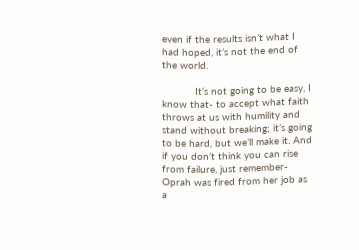even if the results isn’t what I had hoped, it’s not the end of the world.

           It’s not going to be easy, I know that- to accept what faith throws at us with humility and stand without breaking; it’s going to be hard, but we’ll make it. And if you don’t think you can rise from failure, just remember- Oprah was fired from her job as a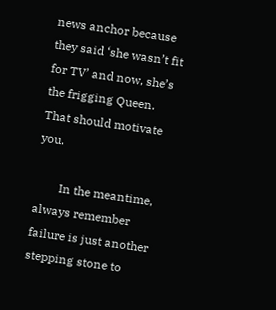news anchor because they said ‘she wasn’t fit for TV’ and now, she’s the frigging Queen. That should motivate you.

        In the meantime, always remember failure is just another stepping stone to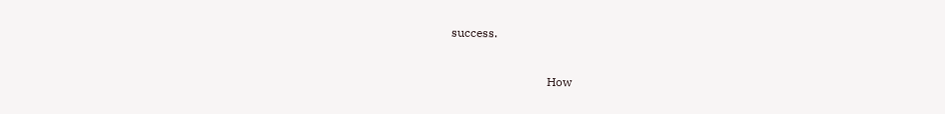success.

                                How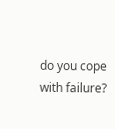do you cope with failure?